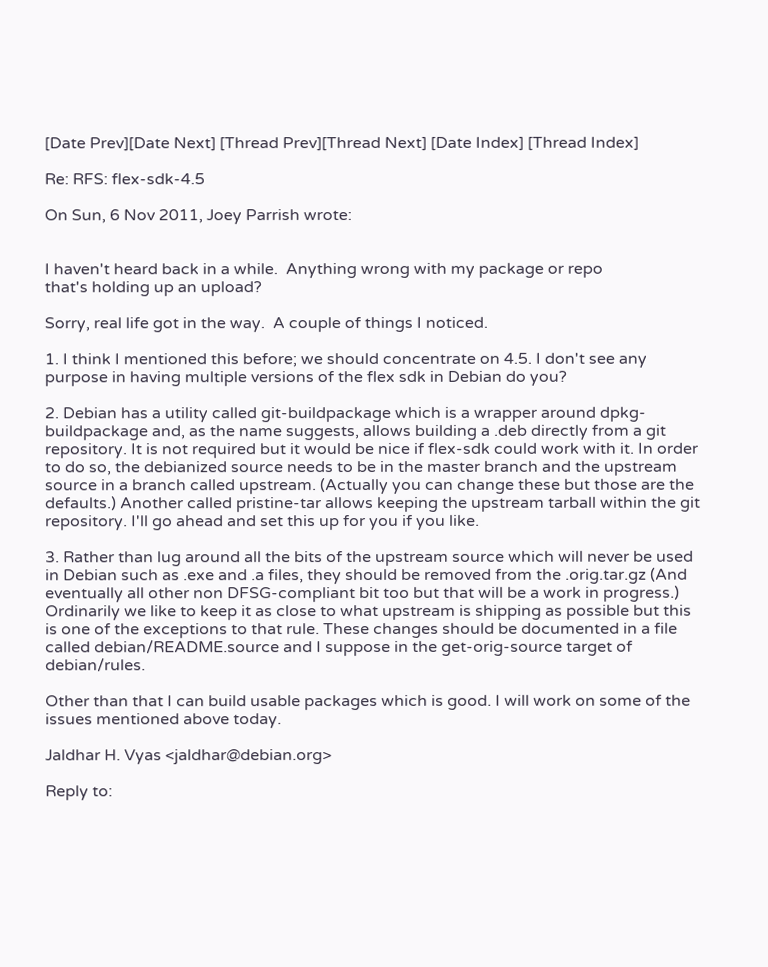[Date Prev][Date Next] [Thread Prev][Thread Next] [Date Index] [Thread Index]

Re: RFS: flex-sdk-4.5

On Sun, 6 Nov 2011, Joey Parrish wrote:


I haven't heard back in a while.  Anything wrong with my package or repo
that's holding up an upload?

Sorry, real life got in the way.  A couple of things I noticed.

1. I think I mentioned this before; we should concentrate on 4.5. I don't see any purpose in having multiple versions of the flex sdk in Debian do you?

2. Debian has a utility called git-buildpackage which is a wrapper around dpkg-buildpackage and, as the name suggests, allows building a .deb directly from a git repository. It is not required but it would be nice if flex-sdk could work with it. In order to do so, the debianized source needs to be in the master branch and the upstream source in a branch called upstream. (Actually you can change these but those are the defaults.) Another called pristine-tar allows keeping the upstream tarball within the git repository. I'll go ahead and set this up for you if you like.

3. Rather than lug around all the bits of the upstream source which will never be used in Debian such as .exe and .a files, they should be removed from the .orig.tar.gz (And eventually all other non DFSG-compliant bit too but that will be a work in progress.) Ordinarily we like to keep it as close to what upstream is shipping as possible but this is one of the exceptions to that rule. These changes should be documented in a file called debian/README.source and I suppose in the get-orig-source target of debian/rules.

Other than that I can build usable packages which is good. I will work on some of the issues mentioned above today.

Jaldhar H. Vyas <jaldhar@debian.org>

Reply to: